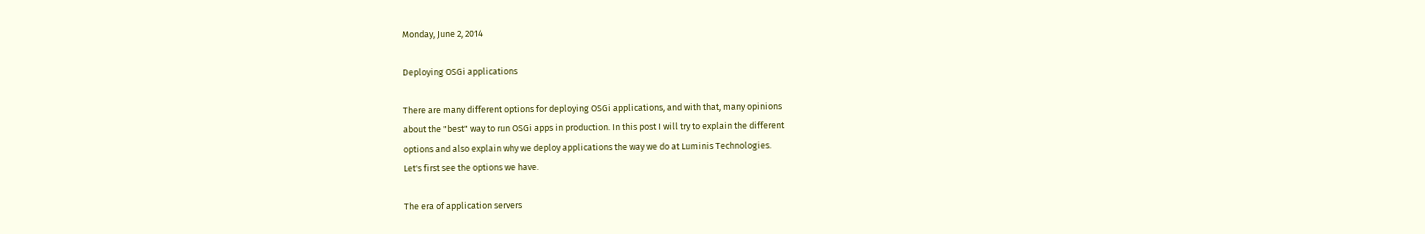Monday, June 2, 2014

Deploying OSGi applications

There are many different options for deploying OSGi applications, and with that, many opinions
about the "best" way to run OSGi apps in production. In this post I will try to explain the different
options and also explain why we deploy applications the way we do at Luminis Technologies.
Let's first see the options we have.

The era of application servers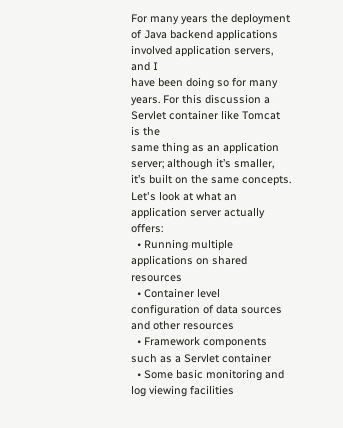For many years the deployment of Java backend applications involved application servers, and I
have been doing so for many years. For this discussion a Servlet container like Tomcat is the
same thing as an application server; although it’s smaller, it’s built on the same concepts.
Let's look at what an application server actually offers:
  • Running multiple applications on shared resources
  • Container level configuration of data sources and other resources
  • Framework components such as a Servlet container
  • Some basic monitoring and log viewing facilities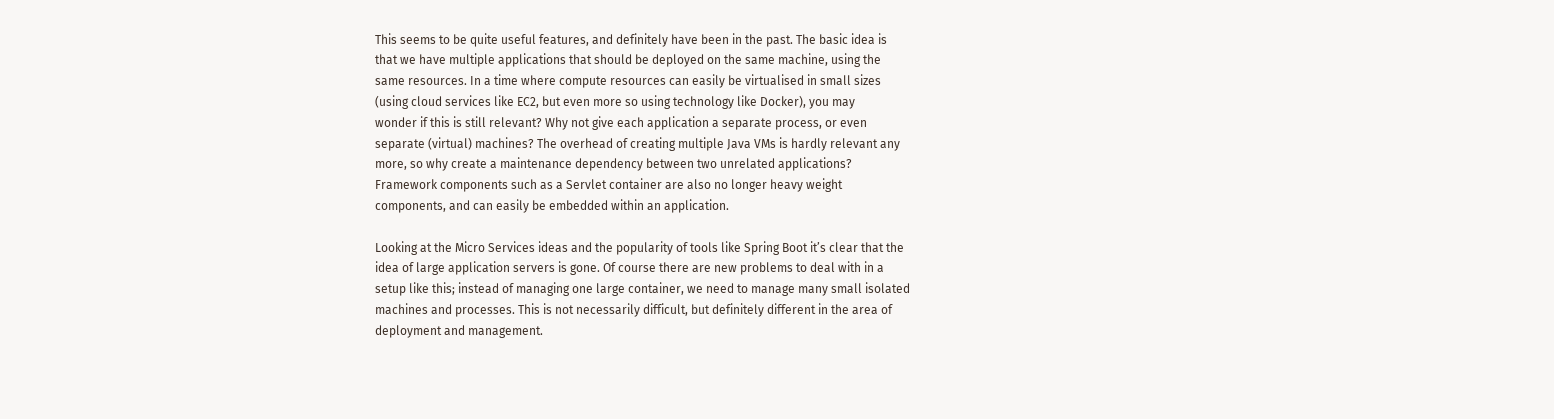This seems to be quite useful features, and definitely have been in the past. The basic idea is
that we have multiple applications that should be deployed on the same machine, using the
same resources. In a time where compute resources can easily be virtualised in small sizes
(using cloud services like EC2, but even more so using technology like Docker), you may
wonder if this is still relevant? Why not give each application a separate process, or even
separate (virtual) machines? The overhead of creating multiple Java VMs is hardly relevant any
more, so why create a maintenance dependency between two unrelated applications?
Framework components such as a Servlet container are also no longer heavy weight
components, and can easily be embedded within an application.

Looking at the Micro Services ideas and the popularity of tools like Spring Boot it’s clear that the
idea of large application servers is gone. Of course there are new problems to deal with in a
setup like this; instead of managing one large container, we need to manage many small isolated
machines and processes. This is not necessarily difficult, but definitely different in the area of
deployment and management.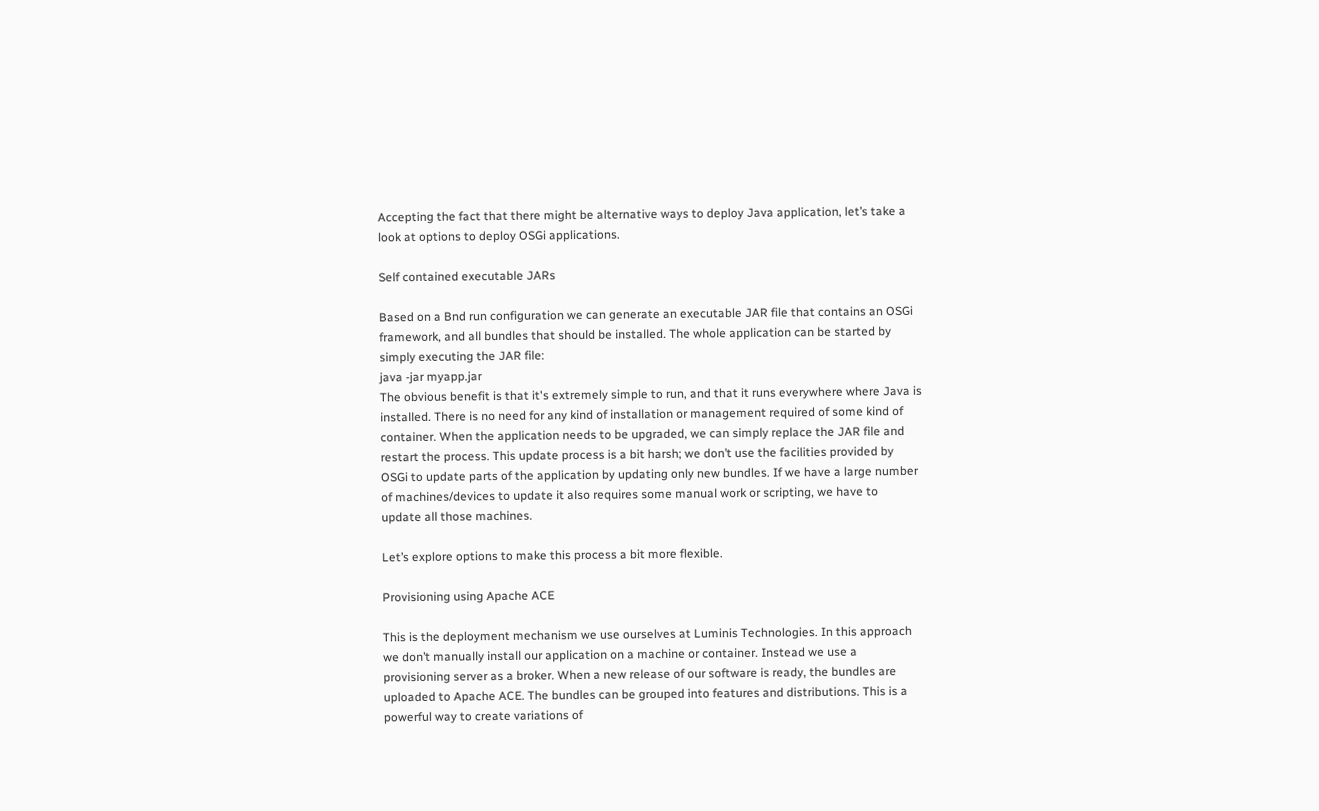Accepting the fact that there might be alternative ways to deploy Java application, let’s take a
look at options to deploy OSGi applications.

Self contained executable JARs

Based on a Bnd run configuration we can generate an executable JAR file that contains an OSGi
framework, and all bundles that should be installed. The whole application can be started by
simply executing the JAR file:
java -jar myapp.jar
The obvious benefit is that it's extremely simple to run, and that it runs everywhere where Java is
installed. There is no need for any kind of installation or management required of some kind of
container. When the application needs to be upgraded, we can simply replace the JAR file and
restart the process. This update process is a bit harsh; we don’t use the facilities provided by
OSGi to update parts of the application by updating only new bundles. If we have a large number
of machines/devices to update it also requires some manual work or scripting, we have to
update all those machines.

Let’s explore options to make this process a bit more flexible.

Provisioning using Apache ACE

This is the deployment mechanism we use ourselves at Luminis Technologies. In this approach
we don’t manually install our application on a machine or container. Instead we use a
provisioning server as a broker. When a new release of our software is ready, the bundles are
uploaded to Apache ACE. The bundles can be grouped into features and distributions. This is a
powerful way to create variations of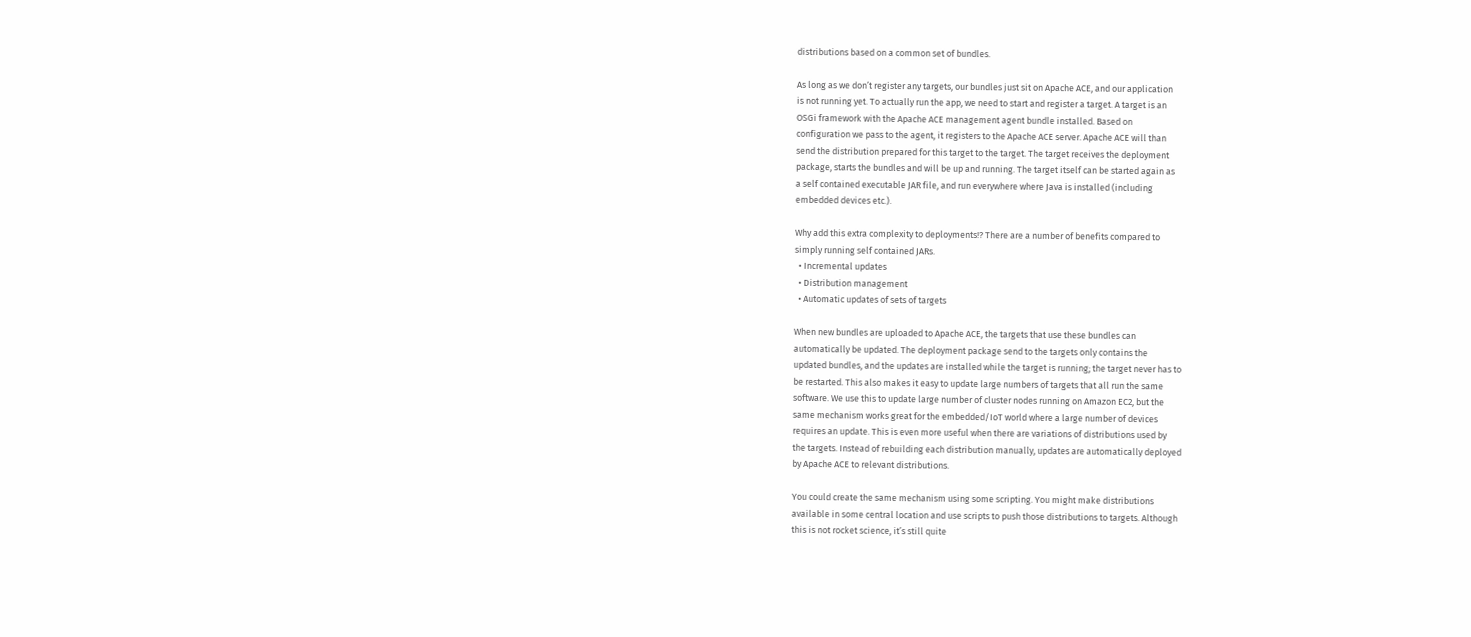distributions based on a common set of bundles.

As long as we don’t register any targets, our bundles just sit on Apache ACE, and our application
is not running yet. To actually run the app, we need to start and register a target. A target is an
OSGi framework with the Apache ACE management agent bundle installed. Based on
configuration we pass to the agent, it registers to the Apache ACE server. Apache ACE will than
send the distribution prepared for this target to the target. The target receives the deployment
package, starts the bundles and will be up and running. The target itself can be started again as
a self contained executable JAR file, and run everywhere where Java is installed (including
embedded devices etc.).

Why add this extra complexity to deployments!? There are a number of benefits compared to
simply running self contained JARs.
  • Incremental updates
  • Distribution management
  • Automatic updates of sets of targets

When new bundles are uploaded to Apache ACE, the targets that use these bundles can
automatically be updated. The deployment package send to the targets only contains the
updated bundles, and the updates are installed while the target is running; the target never has to
be restarted. This also makes it easy to update large numbers of targets that all run the same
software. We use this to update large number of cluster nodes running on Amazon EC2, but the
same mechanism works great for the embedded/IoT world where a large number of devices
requires an update. This is even more useful when there are variations of distributions used by
the targets. Instead of rebuilding each distribution manually, updates are automatically deployed
by Apache ACE to relevant distributions.

You could create the same mechanism using some scripting. You might make distributions
available in some central location and use scripts to push those distributions to targets. Although
this is not rocket science, it’s still quite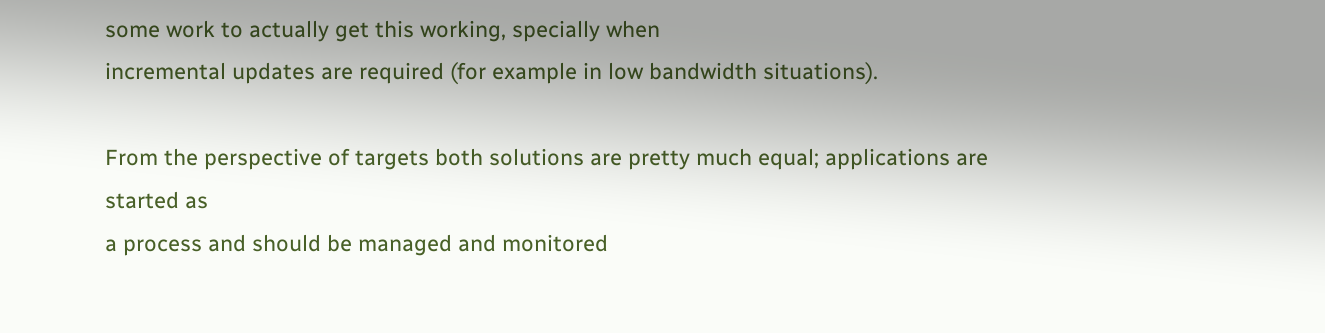some work to actually get this working, specially when
incremental updates are required (for example in low bandwidth situations).

From the perspective of targets both solutions are pretty much equal; applications are started as
a process and should be managed and monitored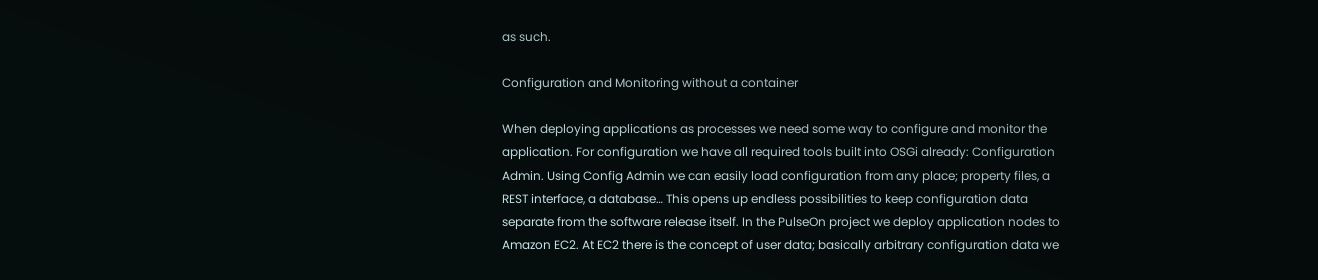as such.

Configuration and Monitoring without a container

When deploying applications as processes we need some way to configure and monitor the
application. For configuration we have all required tools built into OSGi already: Configuration
Admin. Using Config Admin we can easily load configuration from any place; property files, a
REST interface, a database… This opens up endless possibilities to keep configuration data
separate from the software release itself. In the PulseOn project we deploy application nodes to
Amazon EC2. At EC2 there is the concept of user data; basically arbitrary configuration data we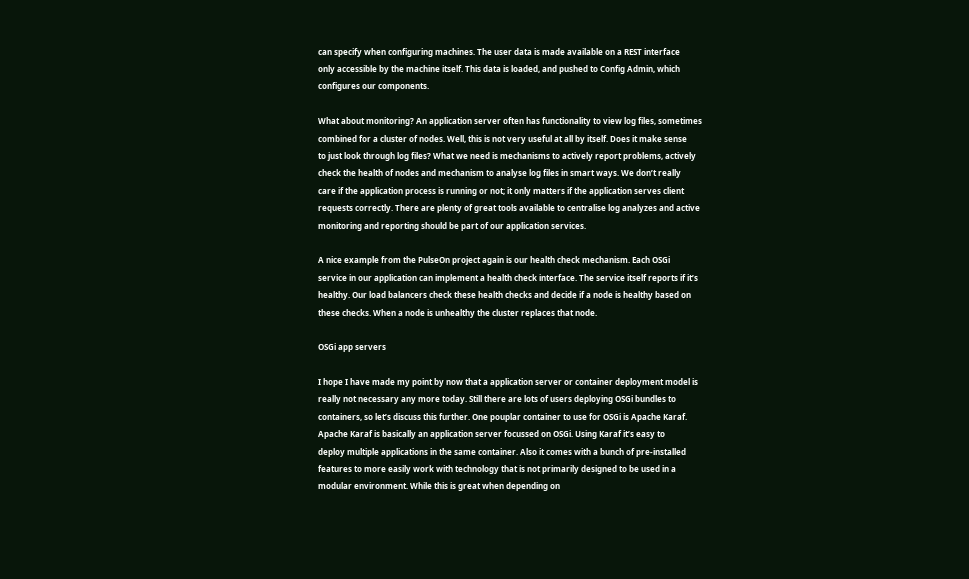can specify when configuring machines. The user data is made available on a REST interface
only accessible by the machine itself. This data is loaded, and pushed to Config Admin, which
configures our components.

What about monitoring? An application server often has functionality to view log files, sometimes
combined for a cluster of nodes. Well, this is not very useful at all by itself. Does it make sense
to just look through log files? What we need is mechanisms to actively report problems, actively
check the health of nodes and mechanism to analyse log files in smart ways. We don’t really
care if the application process is running or not; it only matters if the application serves client
requests correctly. There are plenty of great tools available to centralise log analyzes and active
monitoring and reporting should be part of our application services.

A nice example from the PulseOn project again is our health check mechanism. Each OSGi
service in our application can implement a health check interface. The service itself reports if it’s
healthy. Our load balancers check these health checks and decide if a node is healthy based on
these checks. When a node is unhealthy the cluster replaces that node.

OSGi app servers

I hope I have made my point by now that a application server or container deployment model is
really not necessary any more today. Still there are lots of users deploying OSGi bundles to
containers, so let’s discuss this further. One pouplar container to use for OSGi is Apache Karaf.
Apache Karaf is basically an application server focussed on OSGi. Using Karaf it’s easy to
deploy multiple applications in the same container. Also it comes with a bunch of pre-installed
features to more easily work with technology that is not primarily designed to be used in a
modular environment. While this is great when depending on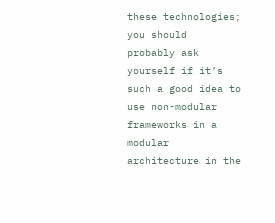these technologies; you should
probably ask yourself if it’s such a good idea to use non-modular frameworks in a modular
architecture in the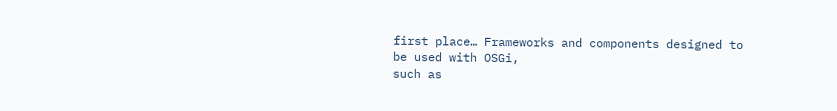first place… Frameworks and components designed to be used with OSGi,
such as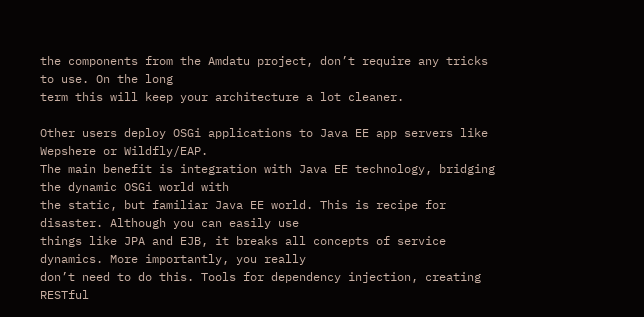the components from the Amdatu project, don’t require any tricks to use. On the long
term this will keep your architecture a lot cleaner.

Other users deploy OSGi applications to Java EE app servers like Wepshere or Wildfly/EAP.
The main benefit is integration with Java EE technology, bridging the dynamic OSGi world with
the static, but familiar Java EE world. This is recipe for disaster. Although you can easily use
things like JPA and EJB, it breaks all concepts of service dynamics. More importantly, you really
don’t need to do this. Tools for dependency injection, creating RESTful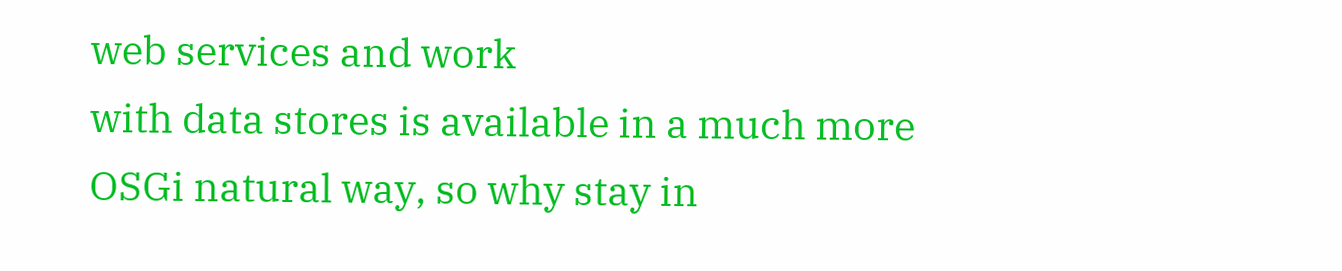web services and work
with data stores is available in a much more OSGi natural way, so why stay in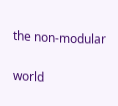the non-modular

world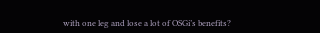with one leg and lose a lot of OSGi’s benefits?